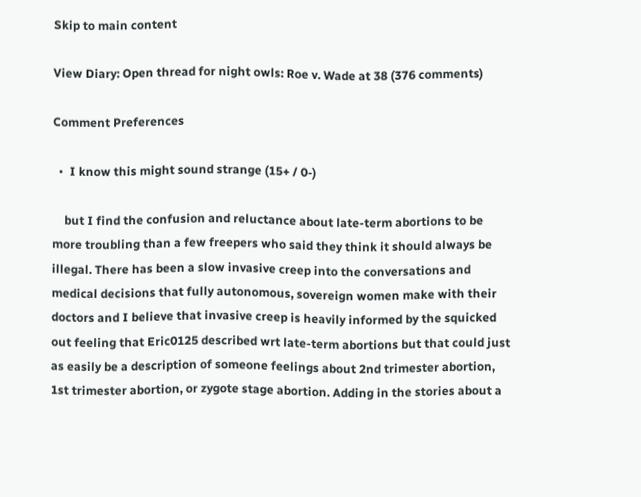Skip to main content

View Diary: Open thread for night owls: Roe v. Wade at 38 (376 comments)

Comment Preferences

  •  I know this might sound strange (15+ / 0-)

    but I find the confusion and reluctance about late-term abortions to be more troubling than a few freepers who said they think it should always be illegal. There has been a slow invasive creep into the conversations and medical decisions that fully autonomous, sovereign women make with their doctors and I believe that invasive creep is heavily informed by the squicked out feeling that Eric0125 described wrt late-term abortions but that could just as easily be a description of someone feelings about 2nd trimester abortion, 1st trimester abortion, or zygote stage abortion. Adding in the stories about a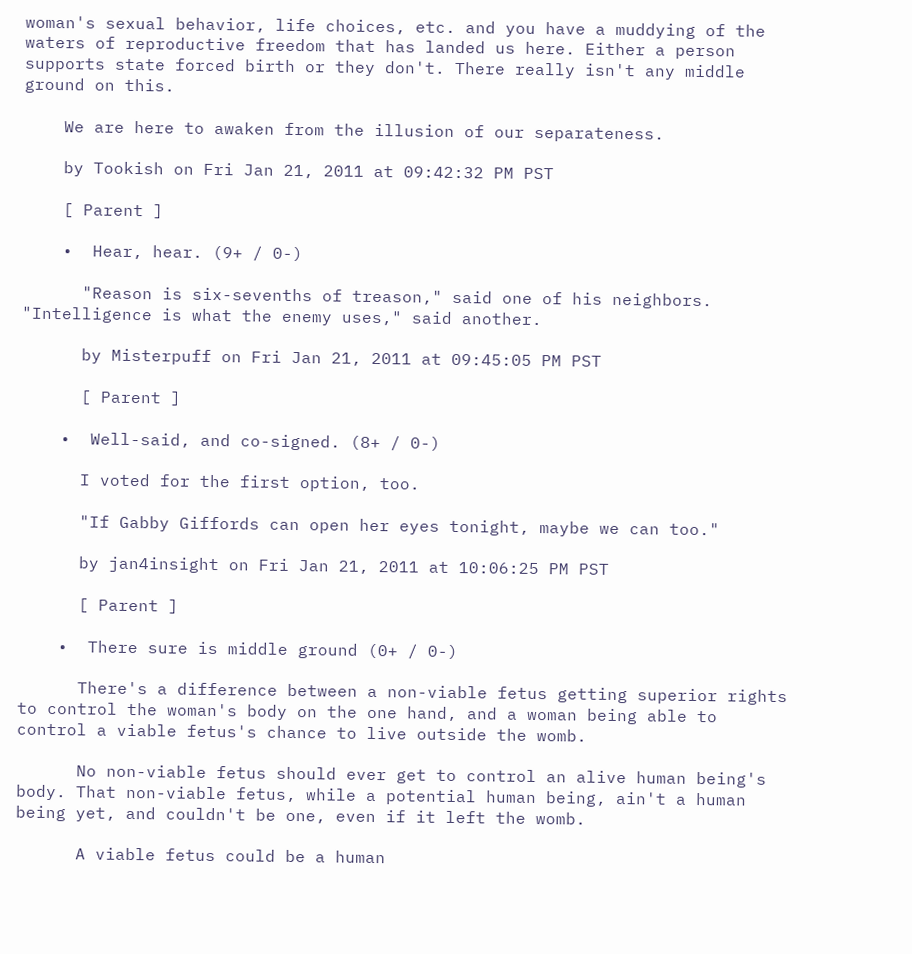woman's sexual behavior, life choices, etc. and you have a muddying of the waters of reproductive freedom that has landed us here. Either a person supports state forced birth or they don't. There really isn't any middle ground on this.

    We are here to awaken from the illusion of our separateness.

    by Tookish on Fri Jan 21, 2011 at 09:42:32 PM PST

    [ Parent ]

    •  Hear, hear. (9+ / 0-)

      "Reason is six-sevenths of treason," said one of his neighbors. "Intelligence is what the enemy uses," said another.

      by Misterpuff on Fri Jan 21, 2011 at 09:45:05 PM PST

      [ Parent ]

    •  Well-said, and co-signed. (8+ / 0-)

      I voted for the first option, too.

      "If Gabby Giffords can open her eyes tonight, maybe we can too."

      by jan4insight on Fri Jan 21, 2011 at 10:06:25 PM PST

      [ Parent ]

    •  There sure is middle ground (0+ / 0-)

      There's a difference between a non-viable fetus getting superior rights to control the woman's body on the one hand, and a woman being able to control a viable fetus's chance to live outside the womb.

      No non-viable fetus should ever get to control an alive human being's body. That non-viable fetus, while a potential human being, ain't a human being yet, and couldn't be one, even if it left the womb.

      A viable fetus could be a human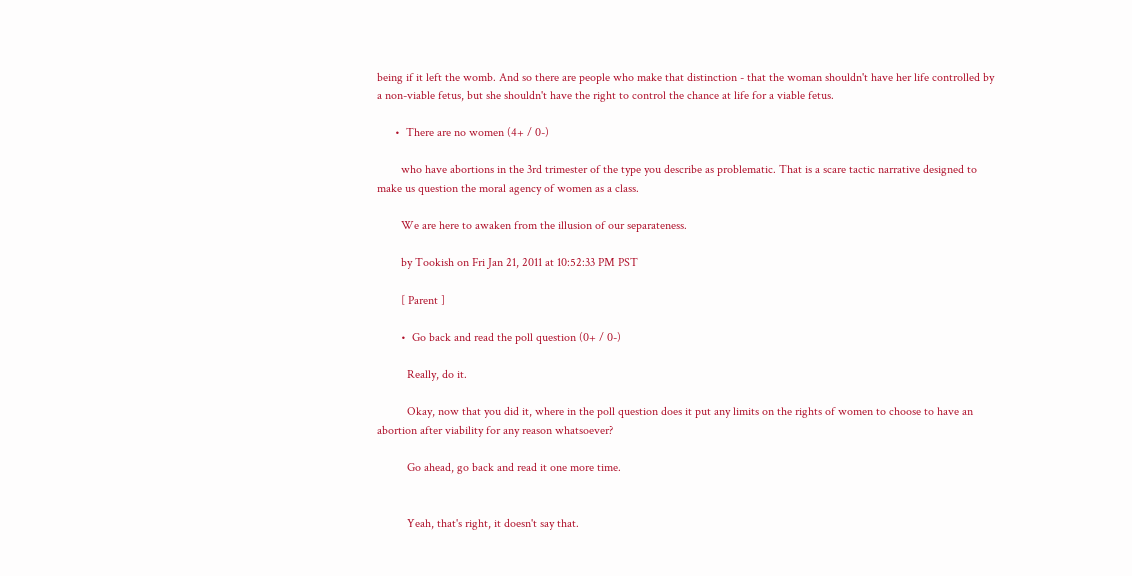being if it left the womb. And so there are people who make that distinction - that the woman shouldn't have her life controlled by a non-viable fetus, but she shouldn't have the right to control the chance at life for a viable fetus.

      •  There are no women (4+ / 0-)

        who have abortions in the 3rd trimester of the type you describe as problematic. That is a scare tactic narrative designed to make us question the moral agency of women as a class.

        We are here to awaken from the illusion of our separateness.

        by Tookish on Fri Jan 21, 2011 at 10:52:33 PM PST

        [ Parent ]

        •  Go back and read the poll question (0+ / 0-)

          Really, do it.

          Okay, now that you did it, where in the poll question does it put any limits on the rights of women to choose to have an abortion after viability for any reason whatsoever?

          Go ahead, go back and read it one more time.


          Yeah, that's right, it doesn't say that.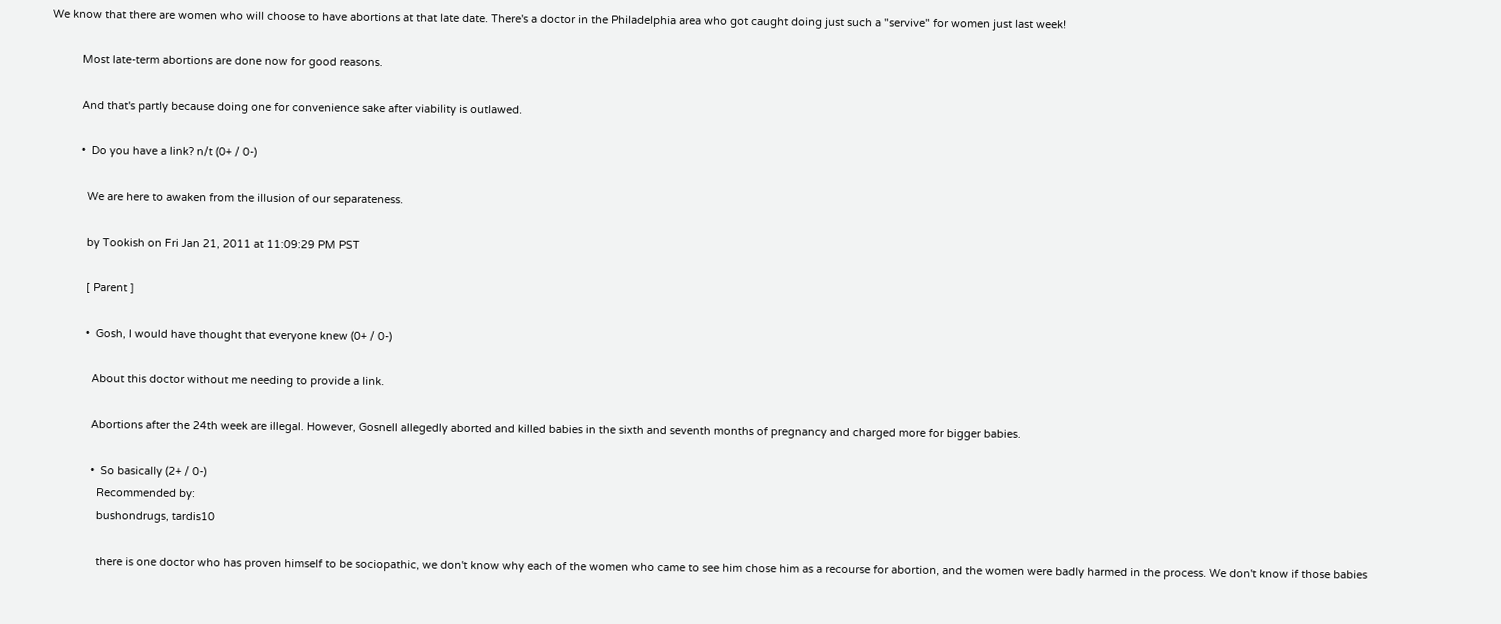We know that there are women who will choose to have abortions at that late date. There's a doctor in the Philadelphia area who got caught doing just such a "servive" for women just last week!

          Most late-term abortions are done now for good reasons.

          And that's partly because doing one for convenience sake after viability is outlawed.

          •  Do you have a link? n/t (0+ / 0-)

            We are here to awaken from the illusion of our separateness.

            by Tookish on Fri Jan 21, 2011 at 11:09:29 PM PST

            [ Parent ]

            •  Gosh, I would have thought that everyone knew (0+ / 0-)

              About this doctor without me needing to provide a link.

              Abortions after the 24th week are illegal. However, Gosnell allegedly aborted and killed babies in the sixth and seventh months of pregnancy and charged more for bigger babies.

              •  So basically (2+ / 0-)
                Recommended by:
                bushondrugs, tardis10

                there is one doctor who has proven himself to be sociopathic, we don't know why each of the women who came to see him chose him as a recourse for abortion, and the women were badly harmed in the process. We don't know if those babies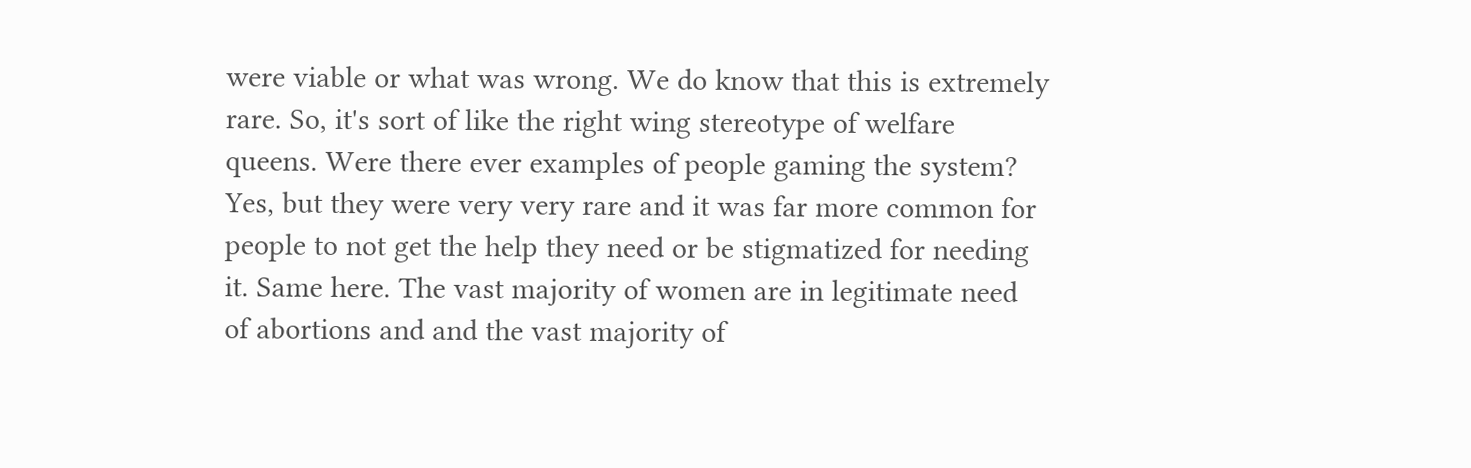were viable or what was wrong. We do know that this is extremely rare. So, it's sort of like the right wing stereotype of welfare queens. Were there ever examples of people gaming the system? Yes, but they were very very rare and it was far more common for people to not get the help they need or be stigmatized for needing it. Same here. The vast majority of women are in legitimate need of abortions and and the vast majority of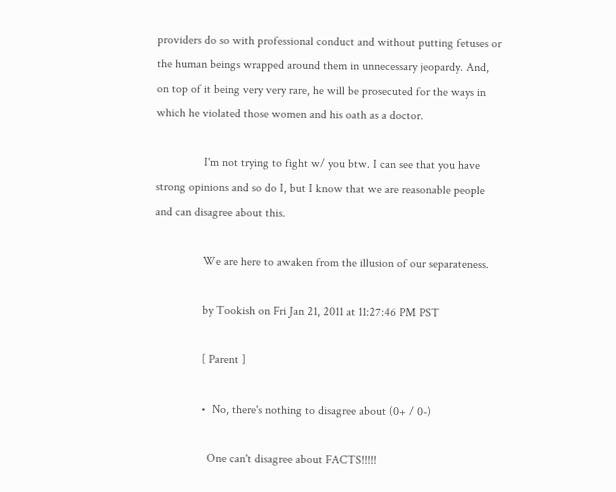providers do so with professional conduct and without putting fetuses or the human beings wrapped around them in unnecessary jeopardy. And, on top of it being very very rare, he will be prosecuted for the ways in which he violated those women and his oath as a doctor.

                I'm not trying to fight w/ you btw. I can see that you have strong opinions and so do I, but I know that we are reasonable people and can disagree about this.

                We are here to awaken from the illusion of our separateness.

                by Tookish on Fri Jan 21, 2011 at 11:27:46 PM PST

                [ Parent ]

                •  No, there's nothing to disagree about (0+ / 0-)

                  One can't disagree about FACTS!!!!!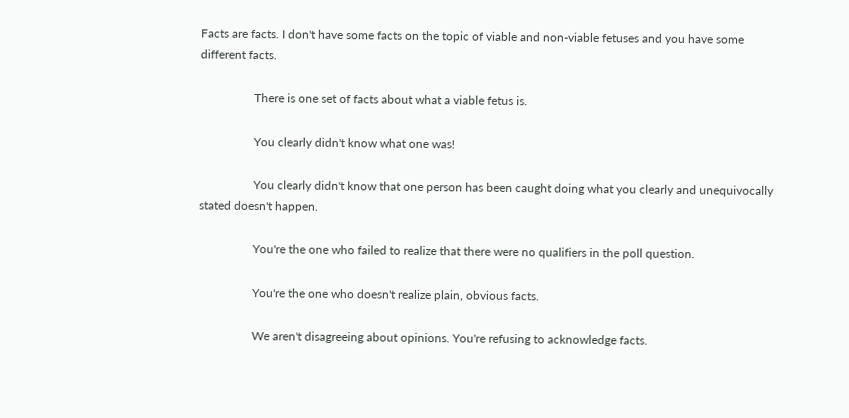Facts are facts. I don't have some facts on the topic of viable and non-viable fetuses and you have some different facts.

                  There is one set of facts about what a viable fetus is.

                  You clearly didn't know what one was!

                  You clearly didn't know that one person has been caught doing what you clearly and unequivocally stated doesn't happen.

                  You're the one who failed to realize that there were no qualifiers in the poll question.

                  You're the one who doesn't realize plain, obvious facts.

                  We aren't disagreeing about opinions. You're refusing to acknowledge facts.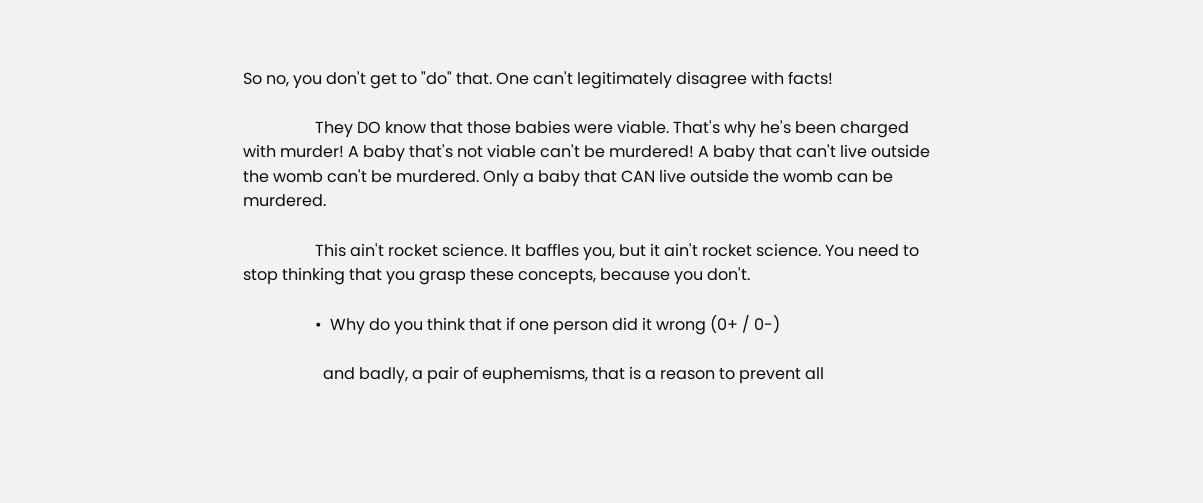So no, you don't get to "do" that. One can't legitimately disagree with facts!

                  They DO know that those babies were viable. That's why he's been charged with murder! A baby that's not viable can't be murdered! A baby that can't live outside the womb can't be murdered. Only a baby that CAN live outside the womb can be murdered.

                  This ain't rocket science. It baffles you, but it ain't rocket science. You need to stop thinking that you grasp these concepts, because you don't.

                  •  Why do you think that if one person did it wrong (0+ / 0-)

                    and badly, a pair of euphemisms, that is a reason to prevent all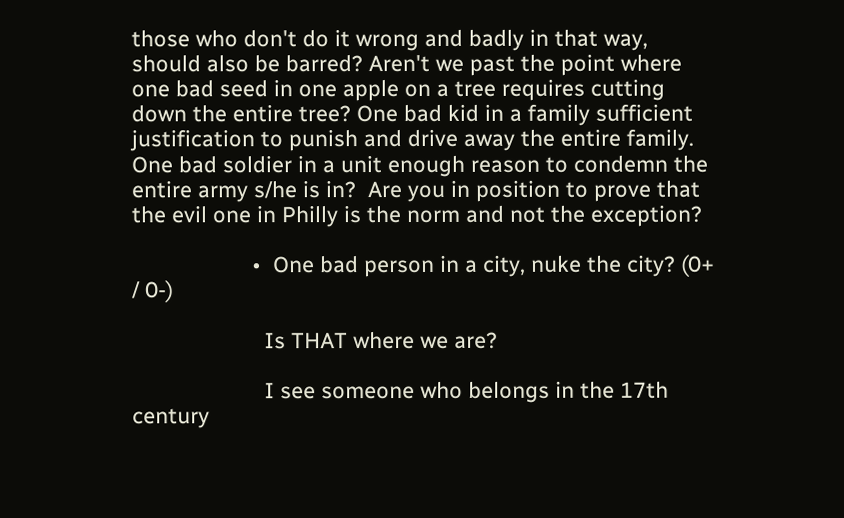those who don't do it wrong and badly in that way, should also be barred? Aren't we past the point where one bad seed in one apple on a tree requires cutting down the entire tree? One bad kid in a family sufficient justification to punish and drive away the entire family. One bad soldier in a unit enough reason to condemn the entire army s/he is in?  Are you in position to prove that the evil one in Philly is the norm and not the exception?

                    •  One bad person in a city, nuke the city? (0+ / 0-)

                      Is THAT where we are?

                      I see someone who belongs in the 17th century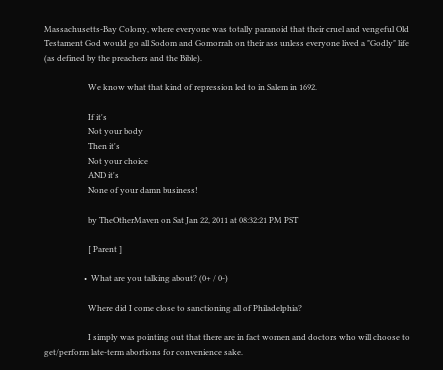Massachusetts-Bay Colony, where everyone was totally paranoid that their cruel and vengeful Old Testament God would go all Sodom and Gomorrah on their ass unless everyone lived a "Godly" life (as defined by the preachers and the Bible).

                      We know what that kind of repression led to in Salem in 1692.

                      If it's
                      Not your body
                      Then it's
                      Not your choice
                      AND it's
                      None of your damn business!

                      by TheOtherMaven on Sat Jan 22, 2011 at 08:32:21 PM PST

                      [ Parent ]

                    •  What are you talking about? (0+ / 0-)

                      Where did I come close to sanctioning all of Philadelphia?

                      I simply was pointing out that there are in fact women and doctors who will choose to get/perform late-term abortions for convenience sake.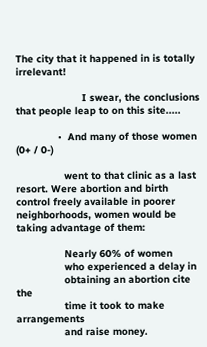The city that it happened in is totally irrelevant!

                      I swear, the conclusions that people leap to on this site.....

              •  And many of those women (0+ / 0-)

                went to that clinic as a last resort. Were abortion and birth control freely available in poorer neighborhoods, women would be taking advantage of them:

                Nearly 60% of women
                who experienced a delay in
                obtaining an abortion cite the
                time it took to make arrangements
                and raise money.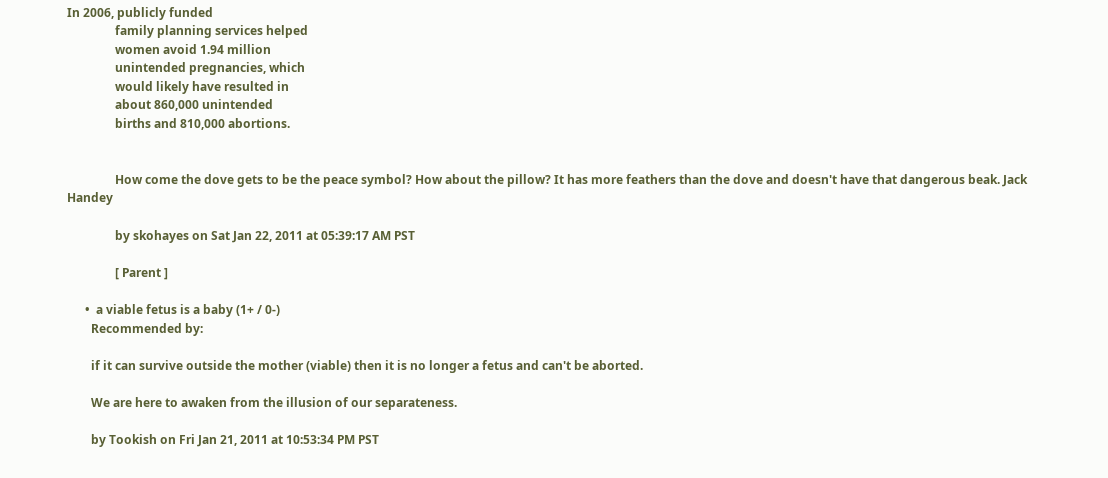In 2006, publicly funded
                family planning services helped
                women avoid 1.94 million
                unintended pregnancies, which
                would likely have resulted in
                about 860,000 unintended
                births and 810,000 abortions.


                How come the dove gets to be the peace symbol? How about the pillow? It has more feathers than the dove and doesn't have that dangerous beak. Jack Handey

                by skohayes on Sat Jan 22, 2011 at 05:39:17 AM PST

                [ Parent ]

      •  a viable fetus is a baby (1+ / 0-)
        Recommended by:

        if it can survive outside the mother (viable) then it is no longer a fetus and can't be aborted.

        We are here to awaken from the illusion of our separateness.

        by Tookish on Fri Jan 21, 2011 at 10:53:34 PM PST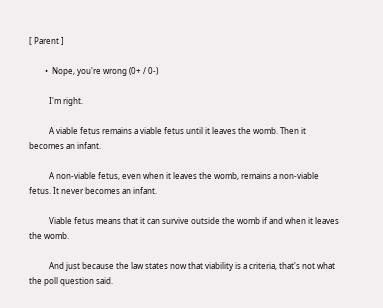[ Parent ]

        •  Nope, you're wrong (0+ / 0-)

          I'm right.

          A viable fetus remains a viable fetus until it leaves the womb. Then it becomes an infant.

          A non-viable fetus, even when it leaves the womb, remains a non-viable fetus. It never becomes an infant.

          Viable fetus means that it can survive outside the womb if and when it leaves the womb.

          And just because the law states now that viability is a criteria, that's not what the poll question said.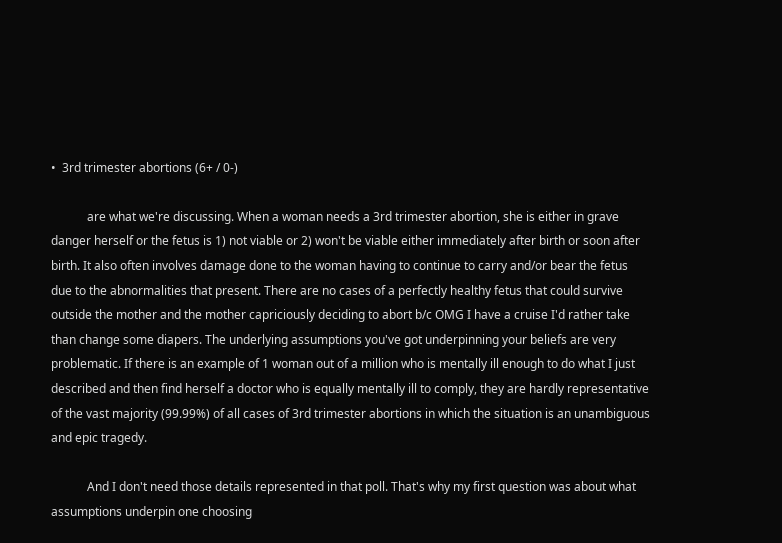•  3rd trimester abortions (6+ / 0-)

            are what we're discussing. When a woman needs a 3rd trimester abortion, she is either in grave danger herself or the fetus is 1) not viable or 2) won't be viable either immediately after birth or soon after birth. It also often involves damage done to the woman having to continue to carry and/or bear the fetus due to the abnormalities that present. There are no cases of a perfectly healthy fetus that could survive outside the mother and the mother capriciously deciding to abort b/c OMG I have a cruise I'd rather take than change some diapers. The underlying assumptions you've got underpinning your beliefs are very problematic. If there is an example of 1 woman out of a million who is mentally ill enough to do what I just described and then find herself a doctor who is equally mentally ill to comply, they are hardly representative of the vast majority (99.99%) of all cases of 3rd trimester abortions in which the situation is an unambiguous and epic tragedy.

            And I don't need those details represented in that poll. That's why my first question was about what assumptions underpin one choosing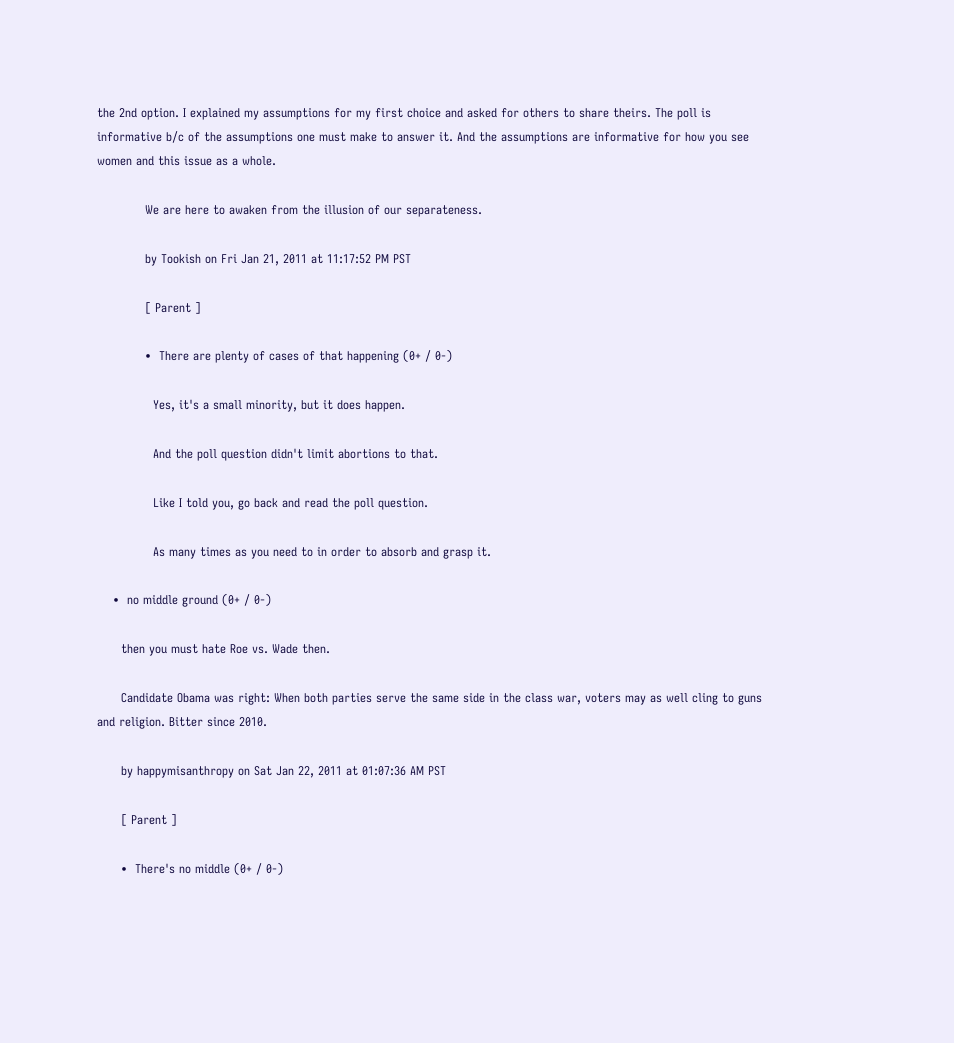the 2nd option. I explained my assumptions for my first choice and asked for others to share theirs. The poll is informative b/c of the assumptions one must make to answer it. And the assumptions are informative for how you see women and this issue as a whole.

            We are here to awaken from the illusion of our separateness.

            by Tookish on Fri Jan 21, 2011 at 11:17:52 PM PST

            [ Parent ]

            •  There are plenty of cases of that happening (0+ / 0-)

              Yes, it's a small minority, but it does happen.

              And the poll question didn't limit abortions to that.

              Like I told you, go back and read the poll question.

              As many times as you need to in order to absorb and grasp it.

    •  no middle ground (0+ / 0-)

      then you must hate Roe vs. Wade then.

      Candidate Obama was right: When both parties serve the same side in the class war, voters may as well cling to guns and religion. Bitter since 2010.

      by happymisanthropy on Sat Jan 22, 2011 at 01:07:36 AM PST

      [ Parent ]

      •  There's no middle (0+ / 0-)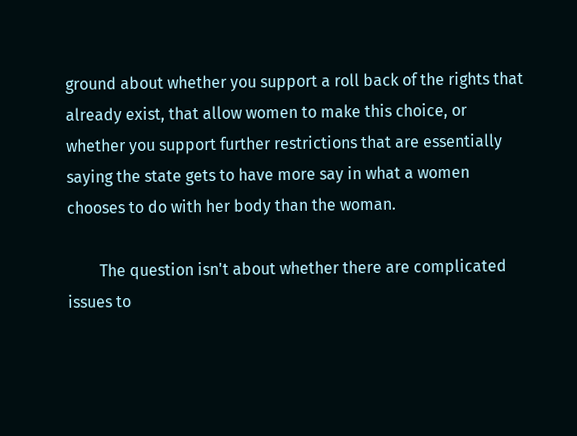ground about whether you support a roll back of the rights that already exist, that allow women to make this choice, or whether you support further restrictions that are essentially saying the state gets to have more say in what a women chooses to do with her body than the woman.

        The question isn't about whether there are complicated issues to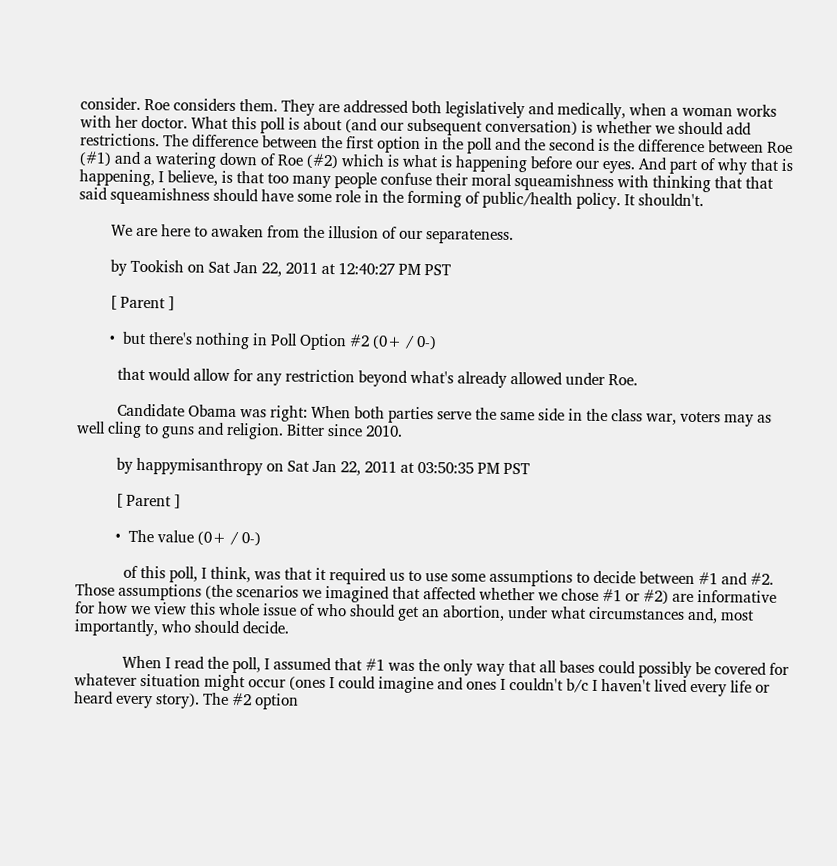consider. Roe considers them. They are addressed both legislatively and medically, when a woman works with her doctor. What this poll is about (and our subsequent conversation) is whether we should add restrictions. The difference between the first option in the poll and the second is the difference between Roe (#1) and a watering down of Roe (#2) which is what is happening before our eyes. And part of why that is happening, I believe, is that too many people confuse their moral squeamishness with thinking that that said squeamishness should have some role in the forming of public/health policy. It shouldn't.

        We are here to awaken from the illusion of our separateness.

        by Tookish on Sat Jan 22, 2011 at 12:40:27 PM PST

        [ Parent ]

        •  but there's nothing in Poll Option #2 (0+ / 0-)

          that would allow for any restriction beyond what's already allowed under Roe.

          Candidate Obama was right: When both parties serve the same side in the class war, voters may as well cling to guns and religion. Bitter since 2010.

          by happymisanthropy on Sat Jan 22, 2011 at 03:50:35 PM PST

          [ Parent ]

          •  The value (0+ / 0-)

            of this poll, I think, was that it required us to use some assumptions to decide between #1 and #2. Those assumptions (the scenarios we imagined that affected whether we chose #1 or #2) are informative for how we view this whole issue of who should get an abortion, under what circumstances and, most importantly, who should decide.

            When I read the poll, I assumed that #1 was the only way that all bases could possibly be covered for whatever situation might occur (ones I could imagine and ones I couldn't b/c I haven't lived every life or heard every story). The #2 option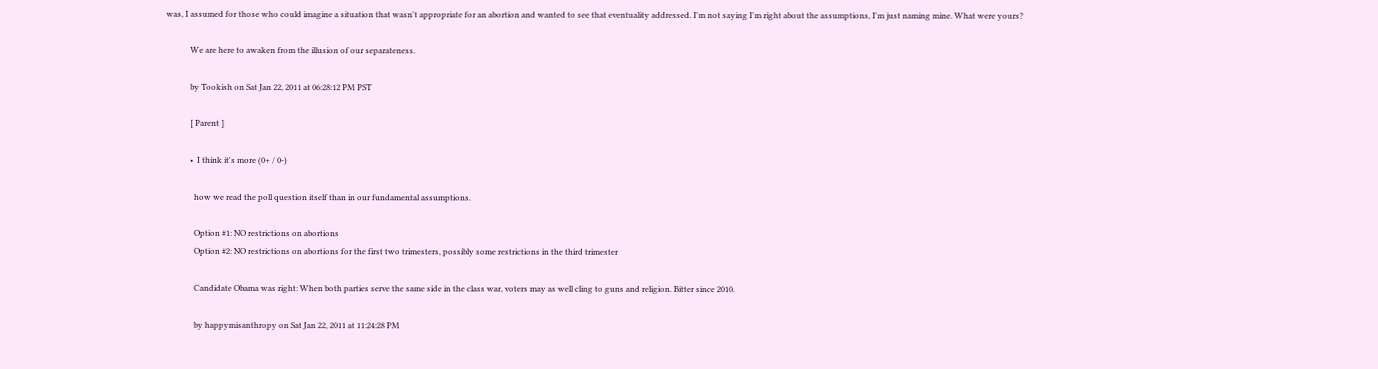was, I assumed for those who could imagine a situation that wasn't appropriate for an abortion and wanted to see that eventuality addressed. I'm not saying I'm right about the assumptions, I'm just naming mine. What were yours?

            We are here to awaken from the illusion of our separateness.

            by Tookish on Sat Jan 22, 2011 at 06:28:12 PM PST

            [ Parent ]

            •  I think it's more (0+ / 0-)

              how we read the poll question itself than in our fundamental assumptions.

              Option #1: NO restrictions on abortions
              Option #2: NO restrictions on abortions for the first two trimesters, possibly some restrictions in the third trimester

              Candidate Obama was right: When both parties serve the same side in the class war, voters may as well cling to guns and religion. Bitter since 2010.

              by happymisanthropy on Sat Jan 22, 2011 at 11:24:28 PM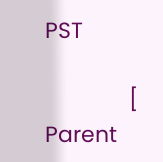PST

              [ Parent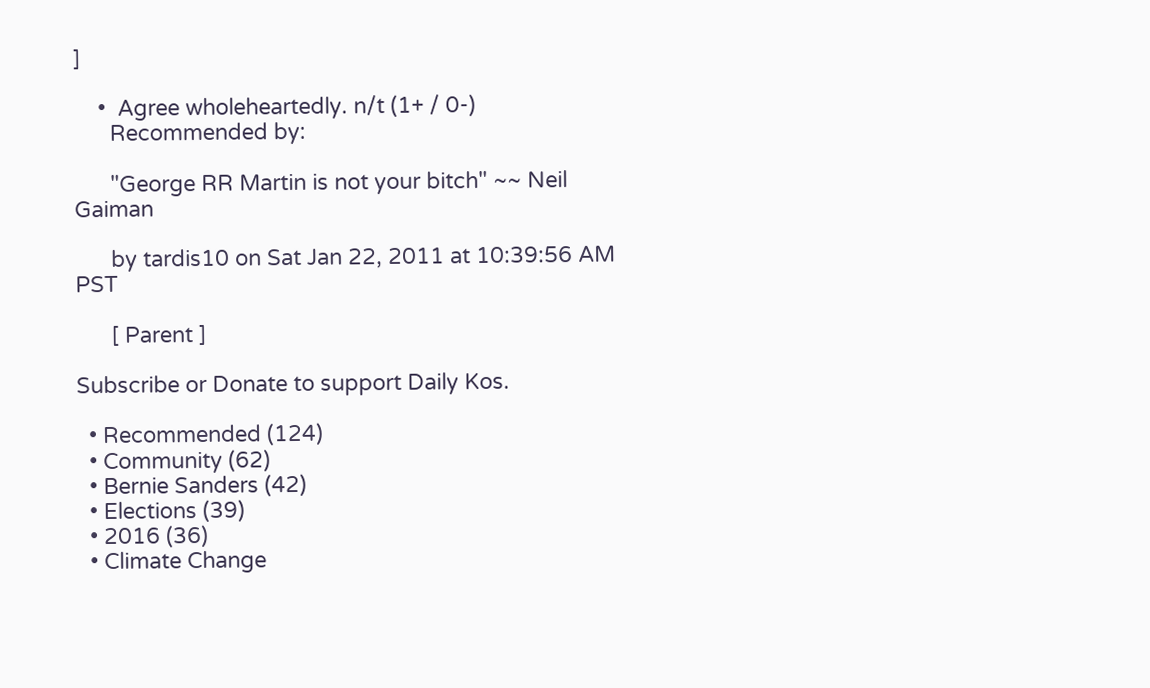]

    •  Agree wholeheartedly. n/t (1+ / 0-)
      Recommended by:

      "George RR Martin is not your bitch" ~~ Neil Gaiman

      by tardis10 on Sat Jan 22, 2011 at 10:39:56 AM PST

      [ Parent ]

Subscribe or Donate to support Daily Kos.

  • Recommended (124)
  • Community (62)
  • Bernie Sanders (42)
  • Elections (39)
  • 2016 (36)
  • Climate Change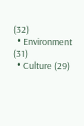(32)
  • Environment (31)
  • Culture (29)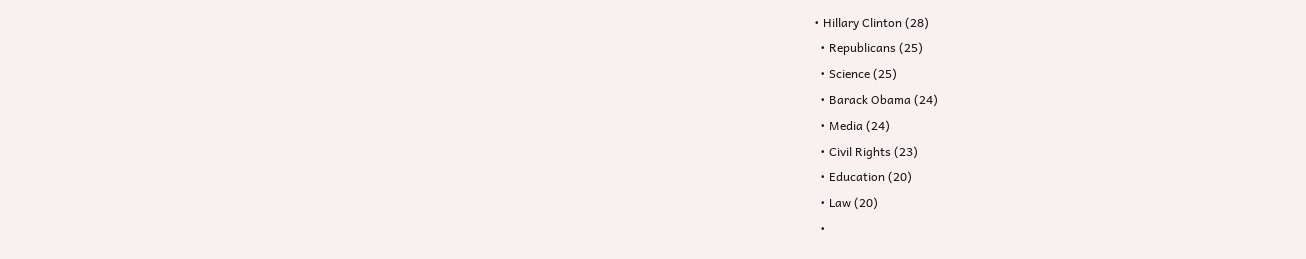• Hillary Clinton (28)
  • Republicans (25)
  • Science (25)
  • Barack Obama (24)
  • Media (24)
  • Civil Rights (23)
  • Education (20)
  • Law (20)
  •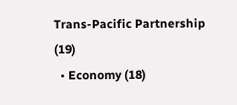Trans-Pacific Partnership (19)
  • Economy (18)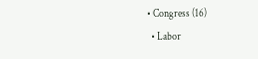• Congress (16)
  • Labor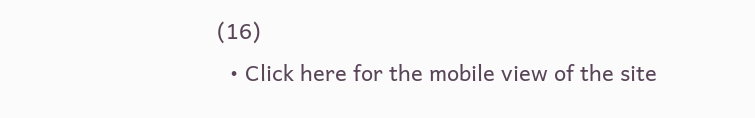(16)
  • Click here for the mobile view of the site